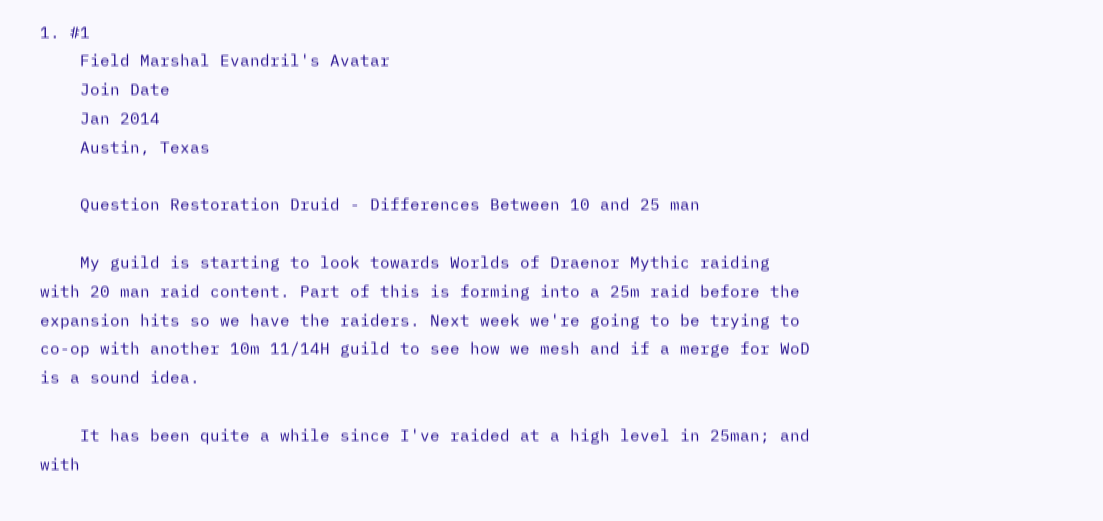1. #1
    Field Marshal Evandril's Avatar
    Join Date
    Jan 2014
    Austin, Texas

    Question Restoration Druid - Differences Between 10 and 25 man

    My guild is starting to look towards Worlds of Draenor Mythic raiding with 20 man raid content. Part of this is forming into a 25m raid before the expansion hits so we have the raiders. Next week we're going to be trying to co-op with another 10m 11/14H guild to see how we mesh and if a merge for WoD is a sound idea.

    It has been quite a while since I've raided at a high level in 25man; and with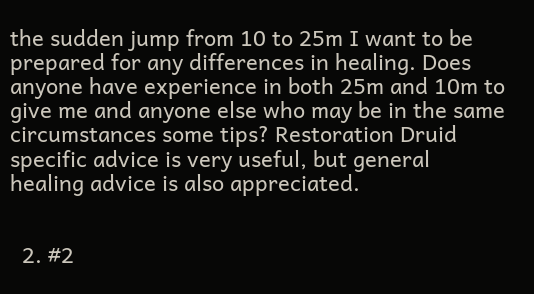the sudden jump from 10 to 25m I want to be prepared for any differences in healing. Does anyone have experience in both 25m and 10m to give me and anyone else who may be in the same circumstances some tips? Restoration Druid specific advice is very useful, but general healing advice is also appreciated.


  2. #2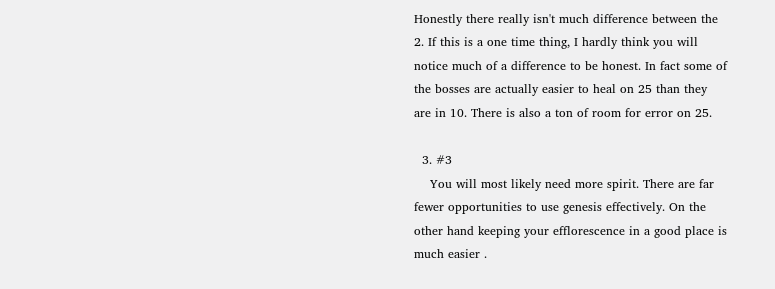Honestly there really isn't much difference between the 2. If this is a one time thing, I hardly think you will notice much of a difference to be honest. In fact some of the bosses are actually easier to heal on 25 than they are in 10. There is also a ton of room for error on 25.

  3. #3
    You will most likely need more spirit. There are far fewer opportunities to use genesis effectively. On the other hand keeping your efflorescence in a good place is much easier .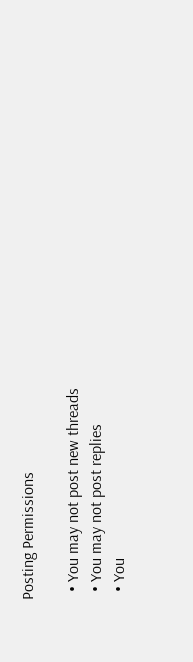Posting Permissions

  • You may not post new threads
  • You may not post replies
  • You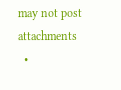may not post attachments
  •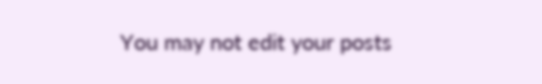You may not edit your posts